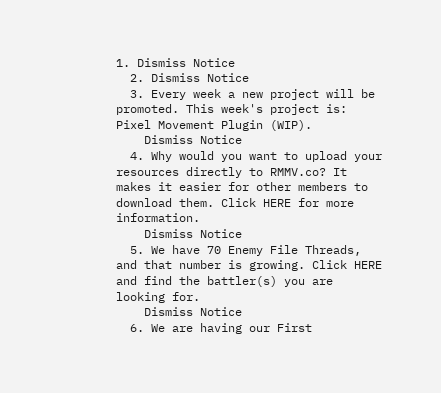1. Dismiss Notice
  2. Dismiss Notice
  3. Every week a new project will be promoted. This week's project is: Pixel Movement Plugin (WIP).
    Dismiss Notice
  4. Why would you want to upload your resources directly to RMMV.co? It makes it easier for other members to download them. Click HERE for more information.
    Dismiss Notice
  5. We have 70 Enemy File Threads, and that number is growing. Click HERE and find the battler(s) you are looking for.
    Dismiss Notice
  6. We are having our First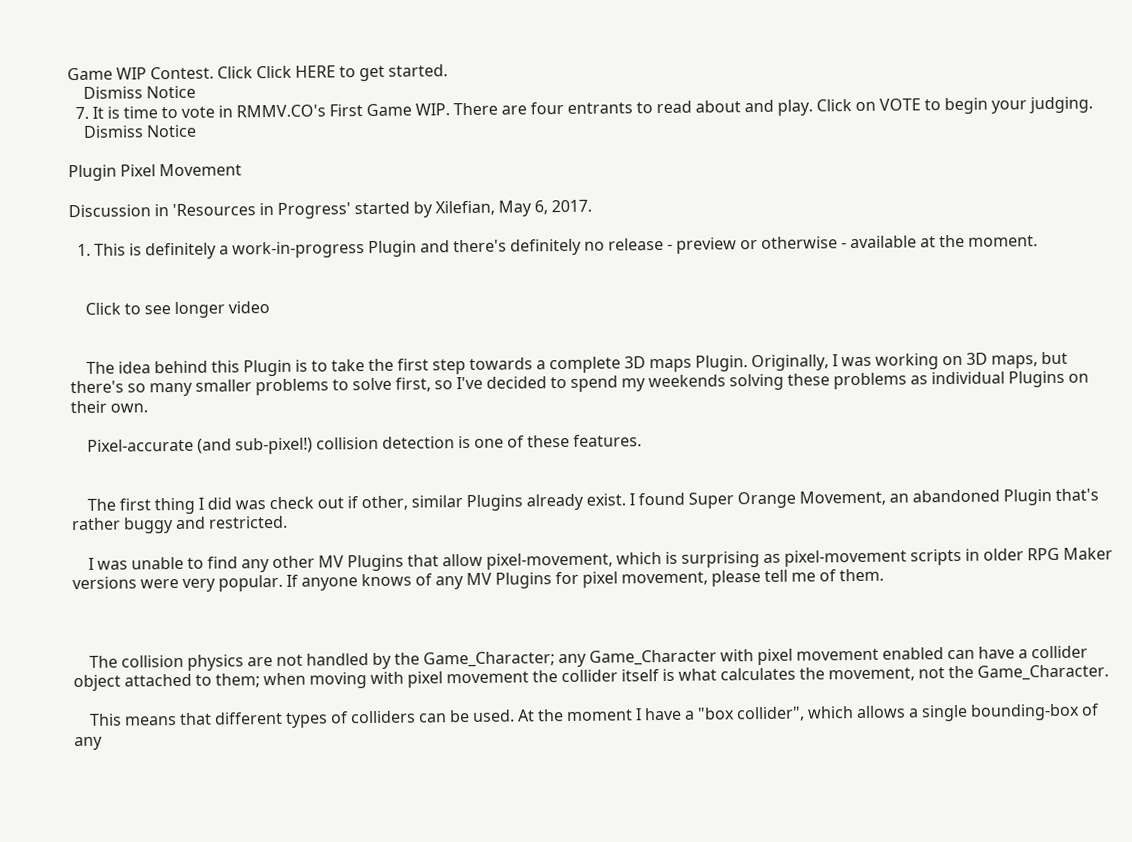Game WIP Contest. Click Click HERE to get started.
    Dismiss Notice
  7. It is time to vote in RMMV.CO's First Game WIP. There are four entrants to read about and play. Click on VOTE to begin your judging.
    Dismiss Notice

Plugin Pixel Movement

Discussion in 'Resources in Progress' started by Xilefian, May 6, 2017.

  1. This is definitely a work-in-progress Plugin and there's definitely no release - preview or otherwise - available at the moment.


    Click to see longer video


    The idea behind this Plugin is to take the first step towards a complete 3D maps Plugin. Originally, I was working on 3D maps, but there's so many smaller problems to solve first, so I've decided to spend my weekends solving these problems as individual Plugins on their own.

    Pixel-accurate (and sub-pixel!) collision detection is one of these features.


    The first thing I did was check out if other, similar Plugins already exist. I found Super Orange Movement, an abandoned Plugin that's rather buggy and restricted.

    I was unable to find any other MV Plugins that allow pixel-movement, which is surprising as pixel-movement scripts in older RPG Maker versions were very popular. If anyone knows of any MV Plugins for pixel movement, please tell me of them.



    The collision physics are not handled by the Game_Character; any Game_Character with pixel movement enabled can have a collider object attached to them; when moving with pixel movement the collider itself is what calculates the movement, not the Game_Character.

    This means that different types of colliders can be used. At the moment I have a "box collider", which allows a single bounding-box of any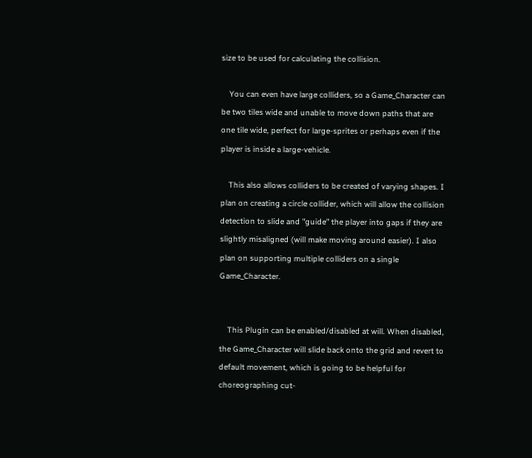size to be used for calculating the collision.

    You can even have large colliders, so a Game_Character can be two tiles wide and unable to move down paths that are one tile wide, perfect for large-sprites or perhaps even if the player is inside a large-vehicle.

    This also allows colliders to be created of varying shapes. I plan on creating a circle collider, which will allow the collision detection to slide and "guide" the player into gaps if they are slightly misaligned (will make moving around easier). I also plan on supporting multiple colliders on a single Game_Character.


    This Plugin can be enabled/disabled at will. When disabled, the Game_Character will slide back onto the grid and revert to default movement, which is going to be helpful for choreographing cut-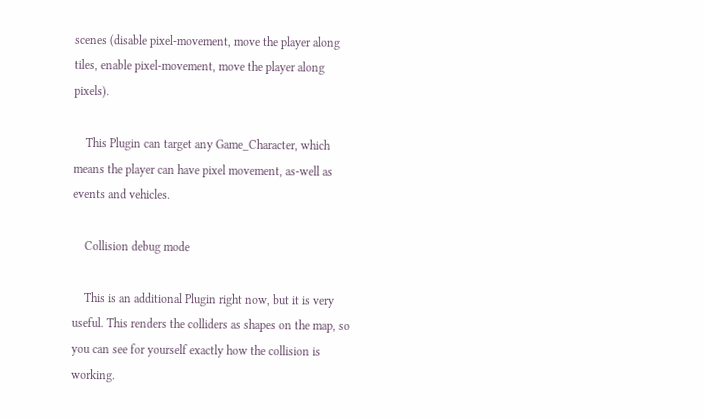scenes (disable pixel-movement, move the player along tiles, enable pixel-movement, move the player along pixels).

    This Plugin can target any Game_Character, which means the player can have pixel movement, as-well as events and vehicles.

    Collision debug mode

    This is an additional Plugin right now, but it is very useful. This renders the colliders as shapes on the map, so you can see for yourself exactly how the collision is working.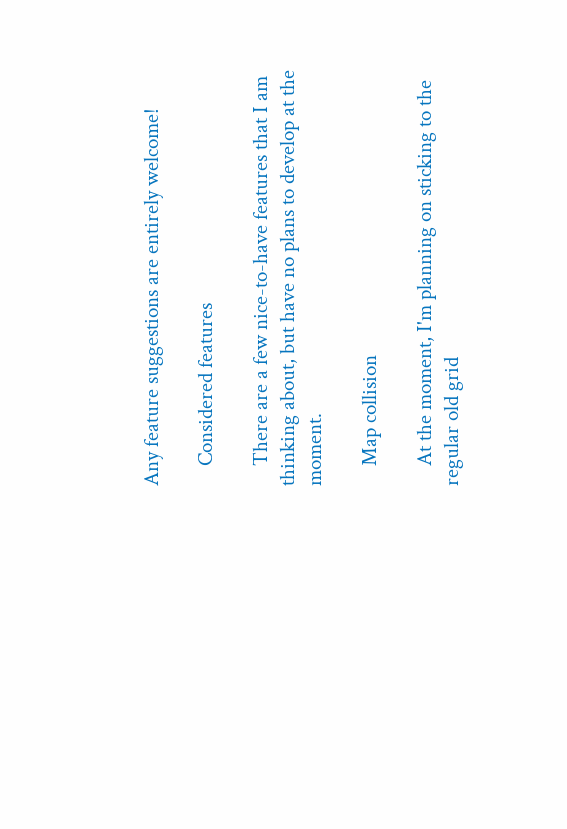Any feature suggestions are entirely welcome!

    Considered features

    There are a few nice-to-have features that I am thinking about, but have no plans to develop at the moment.

    Map collision

    At the moment, I'm planning on sticking to the regular old grid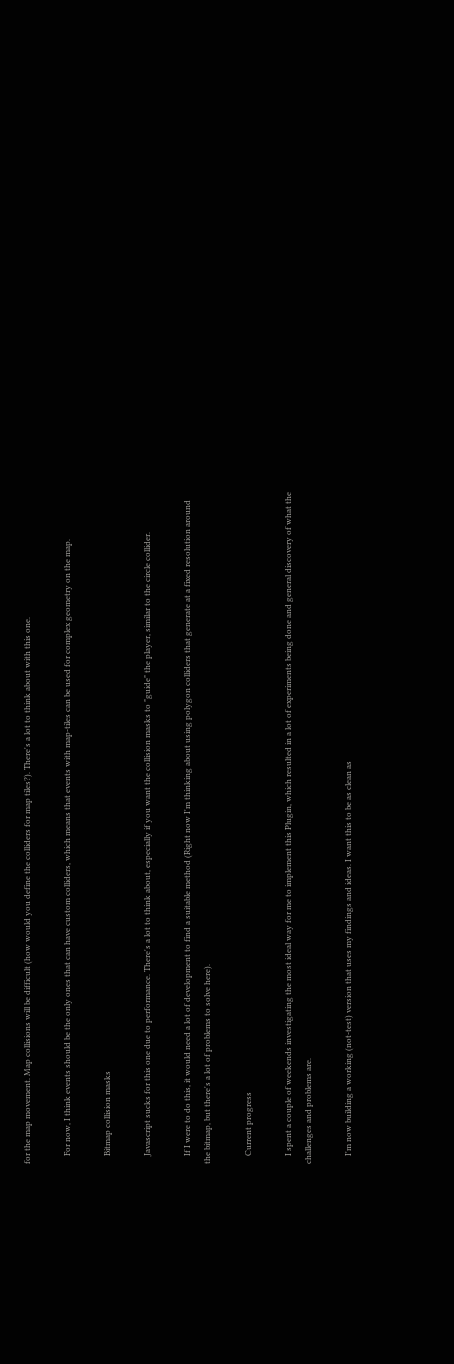for the map movement. Map collisions will be difficult (how would you define the colliders for map tiles?). There's a lot to think about with this one.

    For now, I think events should be the only ones that can have custom colliders, which means that events with map-tiles can be used for complex geometry on the map.

    Bitmap collision masks

    Javascript sucks for this one due to performance. There's a lot to think about, especially if you want the collision masks to "guide" the player, similar to the circle collider.

    If I were to do this, it would need a lot of development to find a suitable method (Right now I'm thinking about using polygon colliders that generate at a fixed resolution around the bitmap, but there's a lot of problems to solve here).

    Current progress

    I spent a couple of weekends investigating the most ideal way for me to implement this Plugin, which resulted in a lot of experiments being done and general discovery of what the challenges and problems are.

    I'm now building a working (not-test) version that uses my findings and ideas. I want this to be as clean as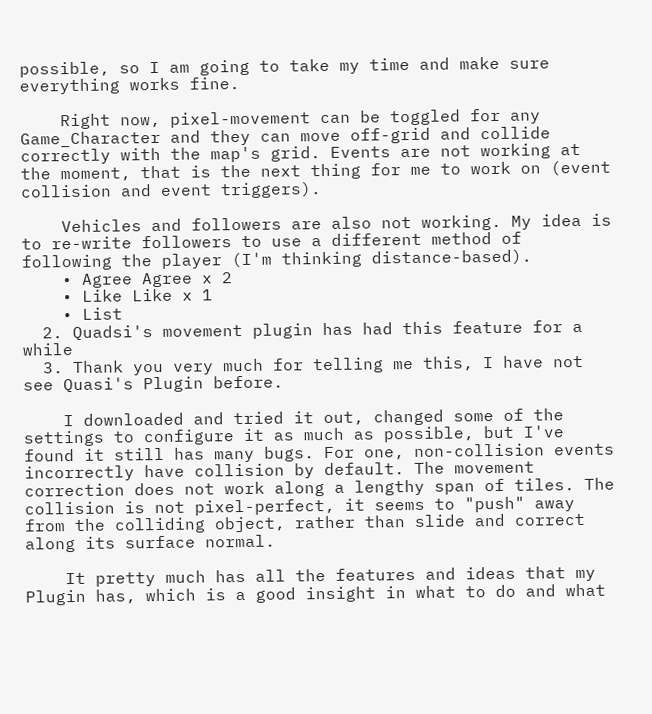possible, so I am going to take my time and make sure everything works fine.

    Right now, pixel-movement can be toggled for any Game_Character and they can move off-grid and collide correctly with the map's grid. Events are not working at the moment, that is the next thing for me to work on (event collision and event triggers).

    Vehicles and followers are also not working. My idea is to re-write followers to use a different method of following the player (I'm thinking distance-based).
    • Agree Agree x 2
    • Like Like x 1
    • List
  2. Quadsi's movement plugin has had this feature for a while
  3. Thank you very much for telling me this, I have not see Quasi's Plugin before.

    I downloaded and tried it out, changed some of the settings to configure it as much as possible, but I've found it still has many bugs. For one, non-collision events incorrectly have collision by default. The movement correction does not work along a lengthy span of tiles. The collision is not pixel-perfect, it seems to "push" away from the colliding object, rather than slide and correct along its surface normal.

    It pretty much has all the features and ideas that my Plugin has, which is a good insight in what to do and what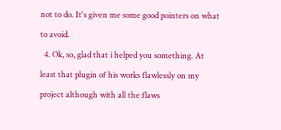not to do. It's given me some good pointers on what to avoid.
  4. Ok, so, glad that i helped you something. At least that plugin of his works flawlessly on my project although with all the flaws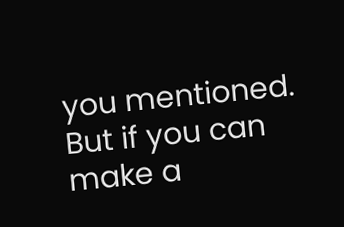you mentioned. But if you can make a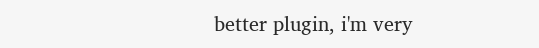better plugin, i'm very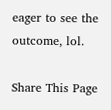eager to see the outcome, lol.

Share This Page